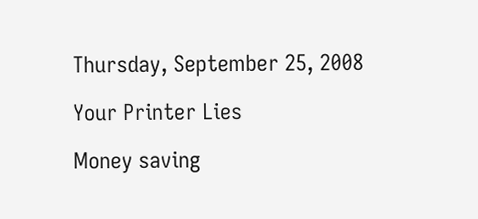Thursday, September 25, 2008

Your Printer Lies

Money saving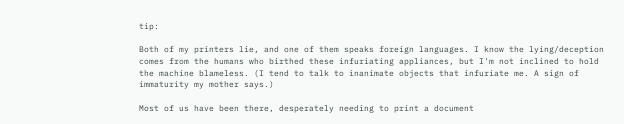tip:

Both of my printers lie, and one of them speaks foreign languages. I know the lying/deception comes from the humans who birthed these infuriating appliances, but I'm not inclined to hold the machine blameless. (I tend to talk to inanimate objects that infuriate me. A sign of immaturity my mother says.)

Most of us have been there, desperately needing to print a document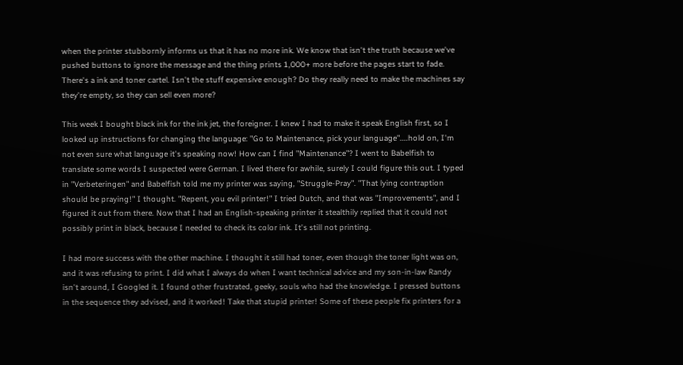when the printer stubbornly informs us that it has no more ink. We know that isn't the truth because we've pushed buttons to ignore the message and the thing prints 1,000+ more before the pages start to fade. There's a ink and toner cartel. Isn't the stuff expensive enough? Do they really need to make the machines say they're empty, so they can sell even more?

This week I bought black ink for the ink jet, the foreigner. I knew I had to make it speak English first, so I looked up instructions for changing the language: "Go to Maintenance, pick your language"....hold on, I'm not even sure what language it's speaking now! How can I find "Maintenance"? I went to Babelfish to translate some words I suspected were German. I lived there for awhile, surely I could figure this out. I typed in "Verbeteringen" and Babelfish told me my printer was saying, "Struggle-Pray". "That lying contraption should be praying!" I thought. "Repent, you evil printer!" I tried Dutch, and that was "Improvements", and I figured it out from there. Now that I had an English-speaking printer it stealthily replied that it could not possibly print in black, because I needed to check its color ink. It's still not printing.

I had more success with the other machine. I thought it still had toner, even though the toner light was on, and it was refusing to print. I did what I always do when I want technical advice and my son-in-law Randy isn't around, I Googled it. I found other frustrated, geeky, souls who had the knowledge. I pressed buttons in the sequence they advised, and it worked! Take that stupid printer! Some of these people fix printers for a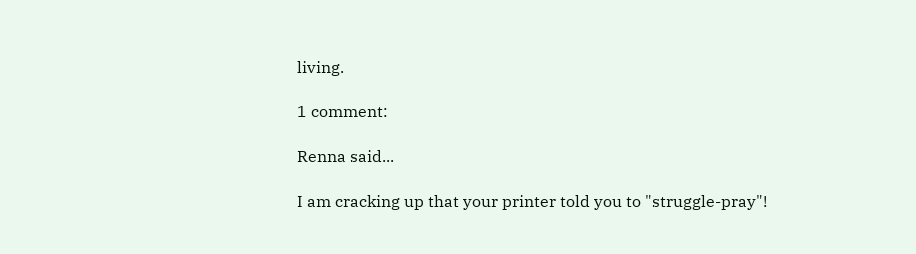living.

1 comment:

Renna said...

I am cracking up that your printer told you to "struggle-pray"!